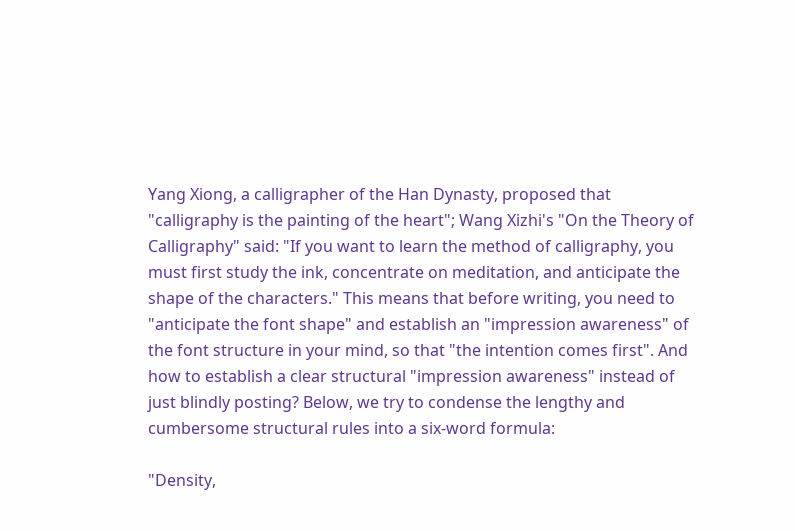Yang Xiong, a calligrapher of the Han Dynasty, proposed that "calligraphy is the painting of the heart"; Wang Xizhi's "On the Theory of Calligraphy" said: "If you want to learn the method of calligraphy, you must first study the ink, concentrate on meditation, and anticipate the shape of the characters." This means that before writing, you need to "anticipate the font shape" and establish an "impression awareness" of the font structure in your mind, so that "the intention comes first". And how to establish a clear structural "impression awareness" instead of just blindly posting? Below, we try to condense the lengthy and cumbersome structural rules into a six-word formula:

"Density,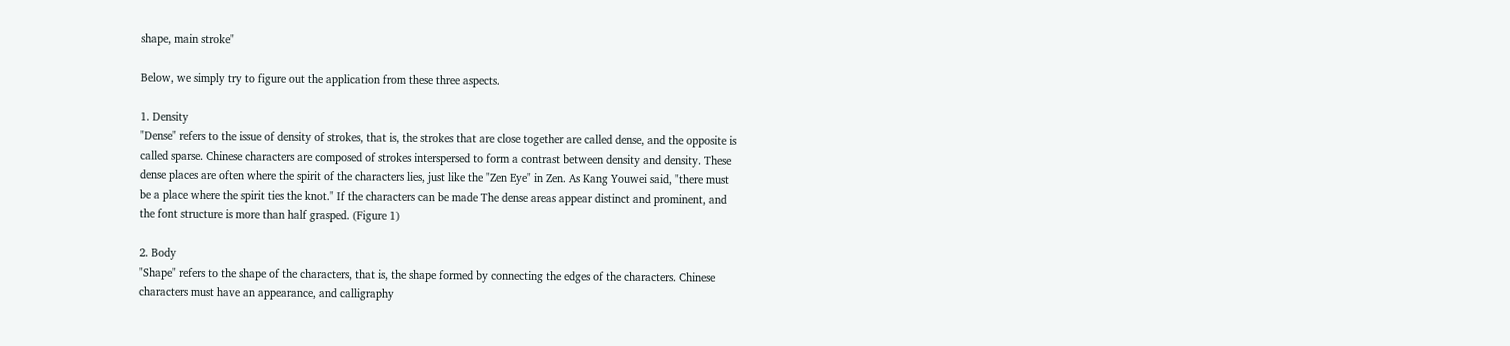shape, main stroke"

Below, we simply try to figure out the application from these three aspects.

1. Density
"Dense" refers to the issue of density of strokes, that is, the strokes that are close together are called dense, and the opposite is called sparse. Chinese characters are composed of strokes interspersed to form a contrast between density and density. These dense places are often where the spirit of the characters lies, just like the "Zen Eye" in Zen. As Kang Youwei said, "there must be a place where the spirit ties the knot." If the characters can be made The dense areas appear distinct and prominent, and the font structure is more than half grasped. (Figure 1)

2. Body
"Shape" refers to the shape of the characters, that is, the shape formed by connecting the edges of the characters. Chinese characters must have an appearance, and calligraphy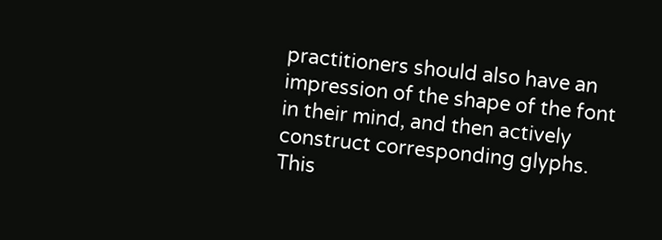practitioners should also have an impression of the shape of the font in their mind, and then actively construct corresponding glyphs. This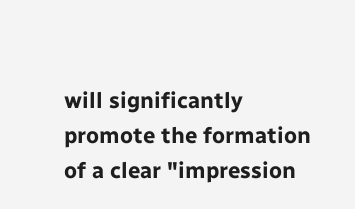will significantly promote the formation of a clear "impression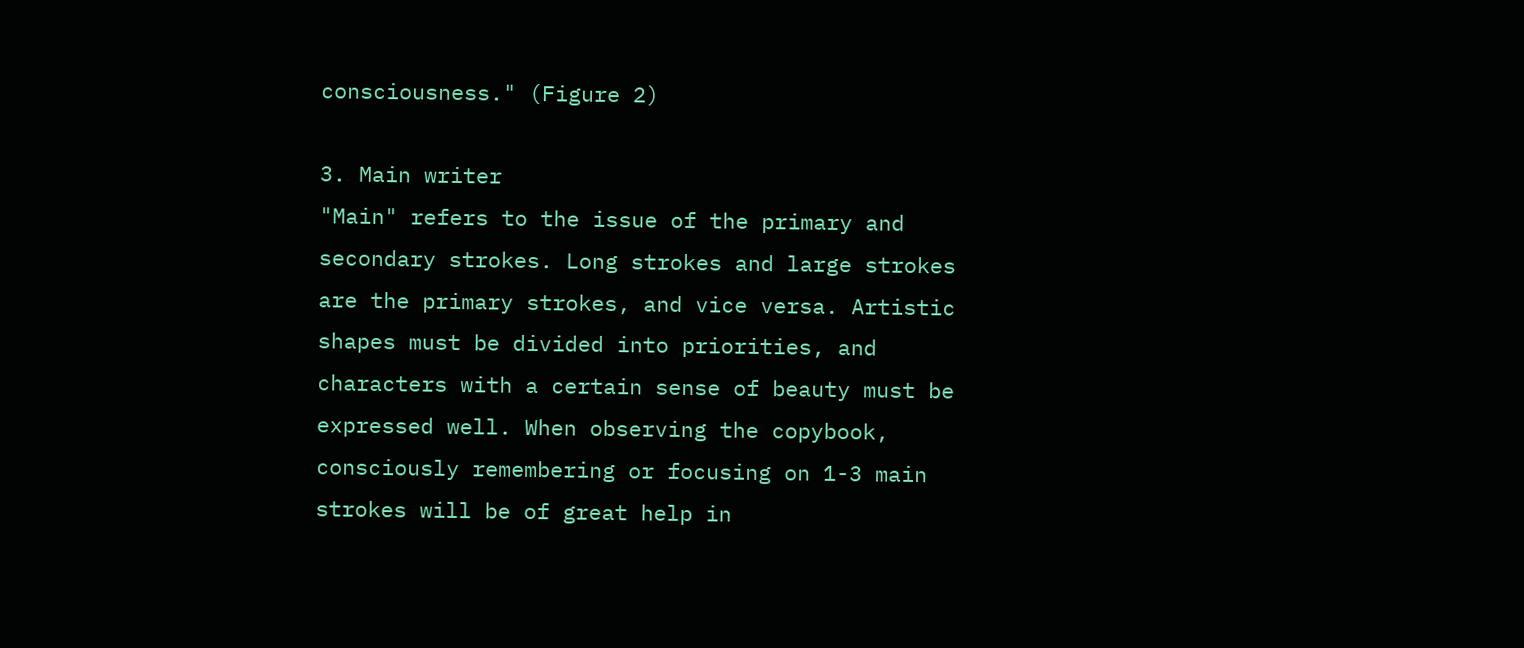consciousness." (Figure 2)

3. Main writer
"Main" refers to the issue of the primary and secondary strokes. Long strokes and large strokes are the primary strokes, and vice versa. Artistic shapes must be divided into priorities, and characters with a certain sense of beauty must be expressed well. When observing the copybook, consciously remembering or focusing on 1-3 main strokes will be of great help in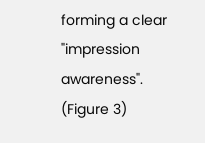forming a clear "impression awareness". (Figure 3)